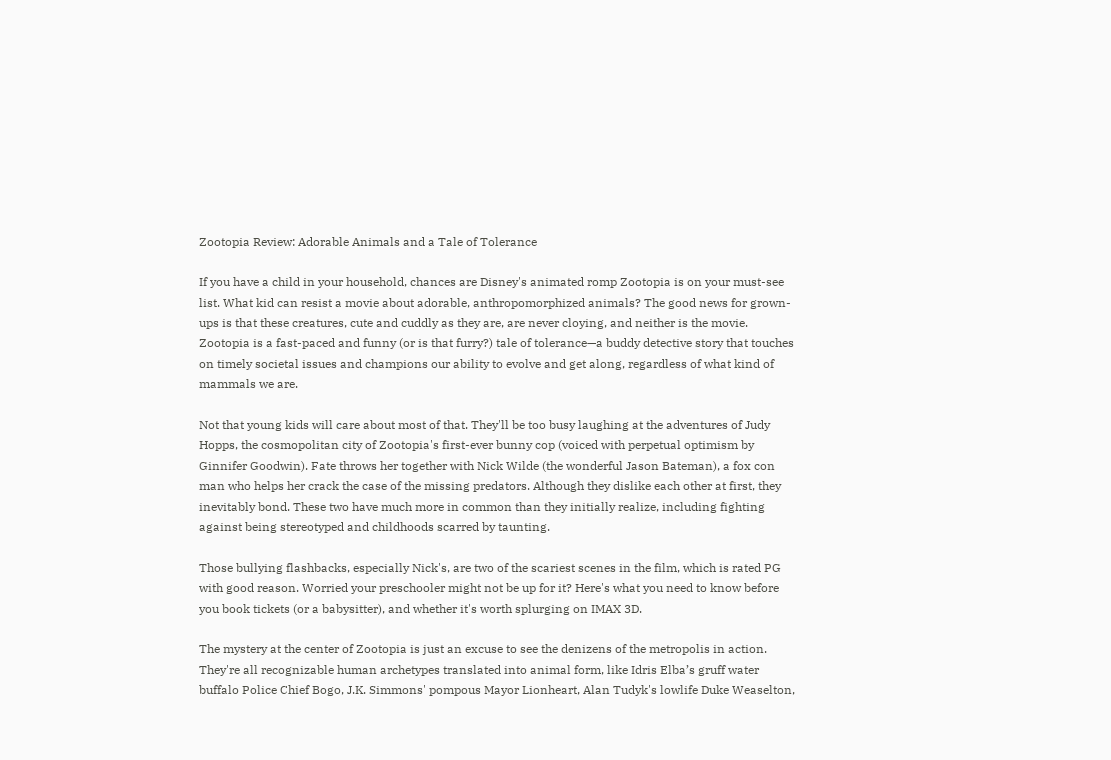Zootopia Review: Adorable Animals and a Tale of Tolerance

If you have a child in your household, chances are Disney's animated romp Zootopia is on your must-see list. What kid can resist a movie about adorable, anthropomorphized animals? The good news for grown-ups is that these creatures, cute and cuddly as they are, are never cloying, and neither is the movie. Zootopia is a fast-paced and funny (or is that furry?) tale of tolerance—a buddy detective story that touches on timely societal issues and champions our ability to evolve and get along, regardless of what kind of mammals we are.

Not that young kids will care about most of that. They'll be too busy laughing at the adventures of Judy Hopps, the cosmopolitan city of Zootopia's first-ever bunny cop (voiced with perpetual optimism by Ginnifer Goodwin). Fate throws her together with Nick Wilde (the wonderful Jason Bateman), a fox con man who helps her crack the case of the missing predators. Although they dislike each other at first, they inevitably bond. These two have much more in common than they initially realize, including fighting against being stereotyped and childhoods scarred by taunting.

Those bullying flashbacks, especially Nick's, are two of the scariest scenes in the film, which is rated PG with good reason. Worried your preschooler might not be up for it? Here's what you need to know before you book tickets (or a babysitter), and whether it's worth splurging on IMAX 3D.

The mystery at the center of Zootopia is just an excuse to see the denizens of the metropolis in action. They're all recognizable human archetypes translated into animal form, like Idris Elba’s gruff water buffalo Police Chief Bogo, J.K. Simmons' pompous Mayor Lionheart, Alan Tudyk's lowlife Duke Weaselton,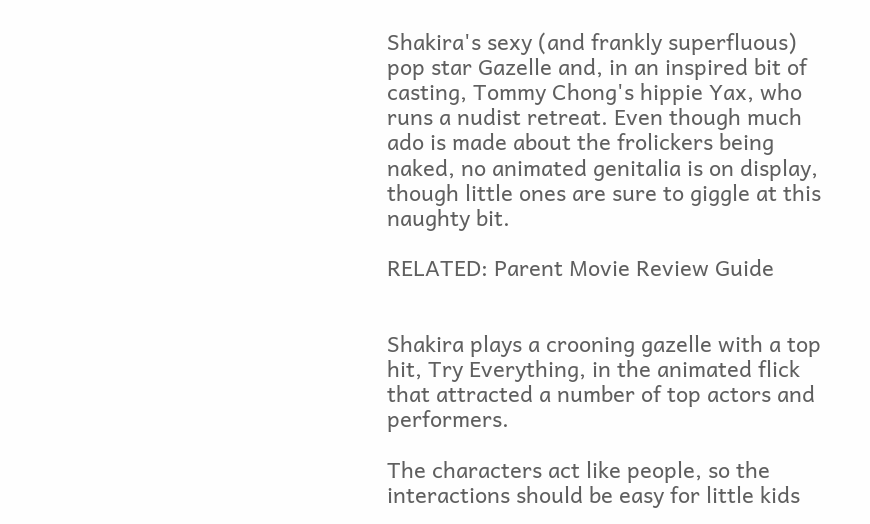Shakira's sexy (and frankly superfluous) pop star Gazelle and, in an inspired bit of casting, Tommy Chong's hippie Yax, who runs a nudist retreat. Even though much ado is made about the frolickers being naked, no animated genitalia is on display, though little ones are sure to giggle at this naughty bit.

RELATED: Parent Movie Review Guide


Shakira plays a crooning gazelle with a top hit, Try Everything, in the animated flick that attracted a number of top actors and performers.

The characters act like people, so the interactions should be easy for little kids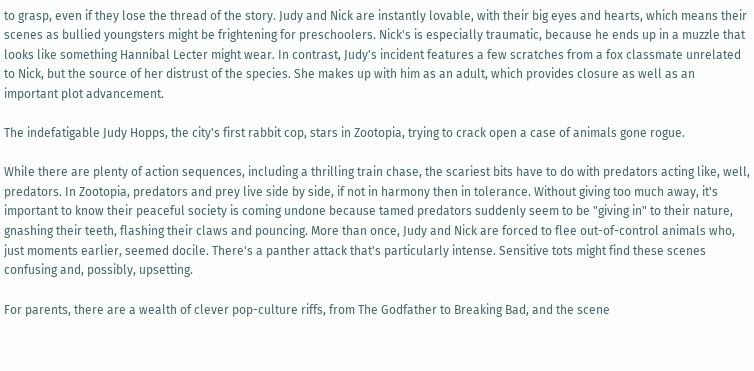to grasp, even if they lose the thread of the story. Judy and Nick are instantly lovable, with their big eyes and hearts, which means their scenes as bullied youngsters might be frightening for preschoolers. Nick's is especially traumatic, because he ends up in a muzzle that looks like something Hannibal Lecter might wear. In contrast, Judy's incident features a few scratches from a fox classmate unrelated to Nick, but the source of her distrust of the species. She makes up with him as an adult, which provides closure as well as an important plot advancement.

The indefatigable Judy Hopps, the city's first rabbit cop, stars in Zootopia, trying to crack open a case of animals gone rogue.

While there are plenty of action sequences, including a thrilling train chase, the scariest bits have to do with predators acting like, well, predators. In Zootopia, predators and prey live side by side, if not in harmony then in tolerance. Without giving too much away, it's important to know their peaceful society is coming undone because tamed predators suddenly seem to be "giving in" to their nature, gnashing their teeth, flashing their claws and pouncing. More than once, Judy and Nick are forced to flee out-of-control animals who, just moments earlier, seemed docile. There's a panther attack that's particularly intense. Sensitive tots might find these scenes confusing and, possibly, upsetting.

For parents, there are a wealth of clever pop-culture riffs, from The Godfather to Breaking Bad, and the scene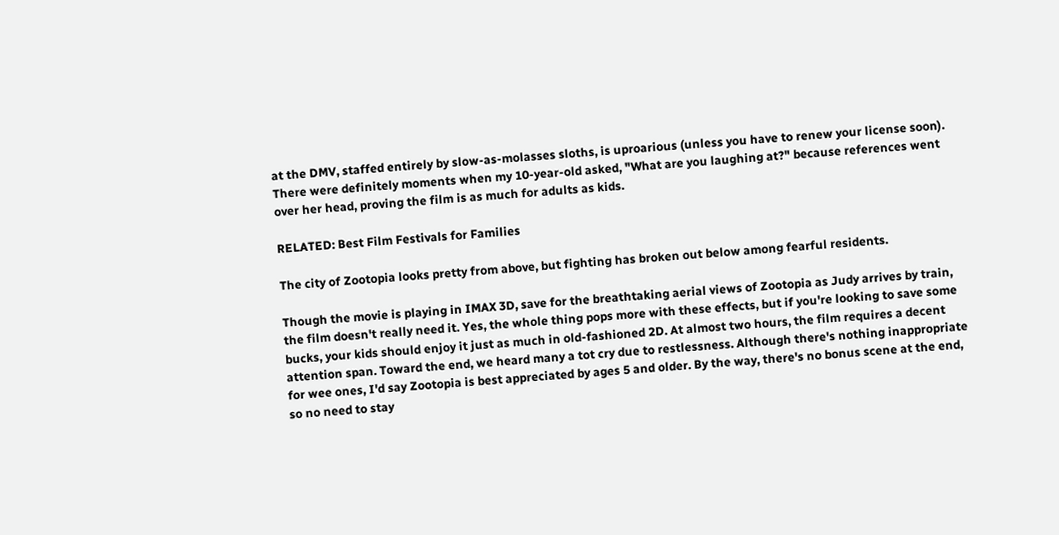at the DMV, staffed entirely by slow-as-molasses sloths, is uproarious (unless you have to renew your license soon). There were definitely moments when my 10-year-old asked, "What are you laughing at?" because references went over her head, proving the film is as much for adults as kids.

RELATED: Best Film Festivals for Families

The city of Zootopia looks pretty from above, but fighting has broken out below among fearful residents.

Though the movie is playing in IMAX 3D, save for the breathtaking aerial views of Zootopia as Judy arrives by train, the film doesn't really need it. Yes, the whole thing pops more with these effects, but if you're looking to save some bucks, your kids should enjoy it just as much in old-fashioned 2D. At almost two hours, the film requires a decent attention span. Toward the end, we heard many a tot cry due to restlessness. Although there's nothing inappropriate for wee ones, I'd say Zootopia is best appreciated by ages 5 and older. By the way, there's no bonus scene at the end, so no need to stay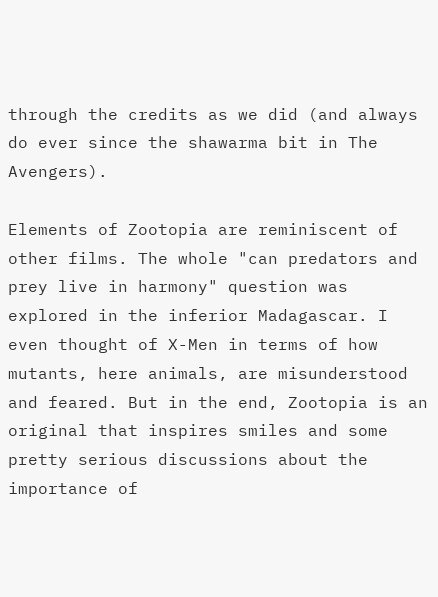through the credits as we did (and always do ever since the shawarma bit in The Avengers).

Elements of Zootopia are reminiscent of other films. The whole "can predators and prey live in harmony" question was explored in the inferior Madagascar. I even thought of X-Men in terms of how mutants, here animals, are misunderstood and feared. But in the end, Zootopia is an original that inspires smiles and some pretty serious discussions about the importance of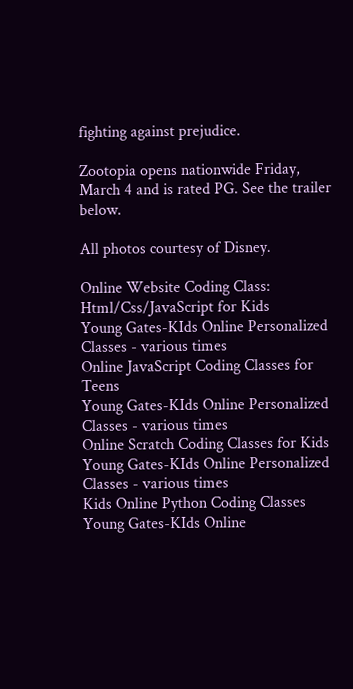fighting against prejudice.

Zootopia opens nationwide Friday, March 4 and is rated PG. See the trailer below.

All photos courtesy of Disney.

Online Website Coding Class: Html/Css/JavaScript for Kids
Young Gates-KIds Online Personalized Classes - various times
Online JavaScript Coding Classes for Teens
Young Gates-KIds Online Personalized Classes - various times
Online Scratch Coding Classes for Kids
Young Gates-KIds Online Personalized Classes - various times
Kids Online Python Coding Classes
Young Gates-KIds Online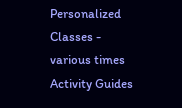Personalized Classes - various times
Activity Guides